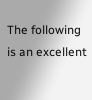The following is an excellent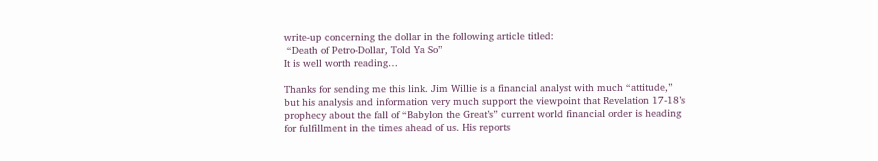write-up concerning the dollar in the following article titled:
 “Death of Petro-Dollar, Told Ya So”
It is well worth reading…

Thanks for sending me this link. Jim Willie is a financial analyst with much “attitude,” but his analysis and information very much support the viewpoint that Revelation 17-18’s prophecy about the fall of “Babylon the Great’s” current world financial order is heading for fulfillment in the times ahead of us. His reports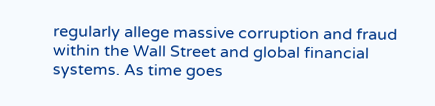regularly allege massive corruption and fraud within the Wall Street and global financial systems. As time goes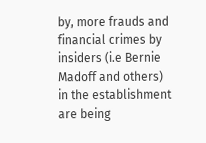by, more frauds and financial crimes by insiders (i.e Bernie Madoff and others) in the establishment are being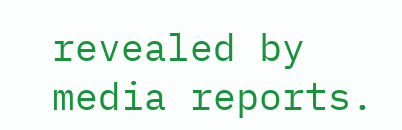revealed by media reports.